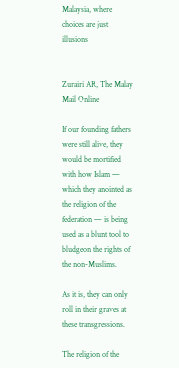Malaysia, where choices are just illusions


Zurairi AR, The Malay Mail Online

If our founding fathers were still alive, they would be mortified with how Islam — which they anointed as the religion of the federation — is being used as a blunt tool to bludgeon the rights of the non-Muslims.

As it is, they can only roll in their graves at these transgressions.

The religion of the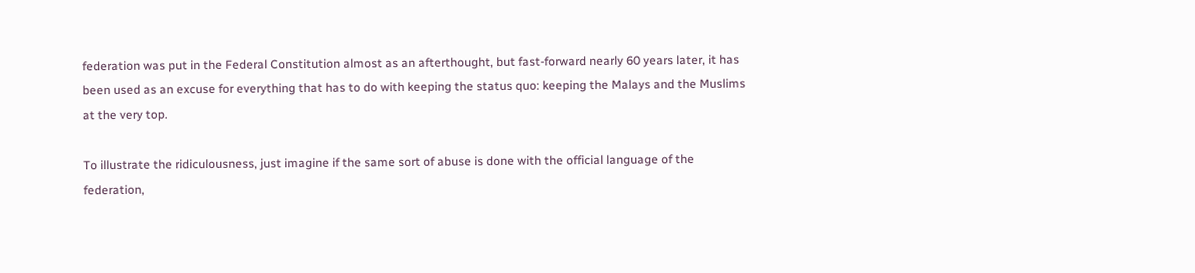federation was put in the Federal Constitution almost as an afterthought, but fast-forward nearly 60 years later, it has been used as an excuse for everything that has to do with keeping the status quo: keeping the Malays and the Muslims at the very top.

To illustrate the ridiculousness, just imagine if the same sort of abuse is done with the official language of the federation,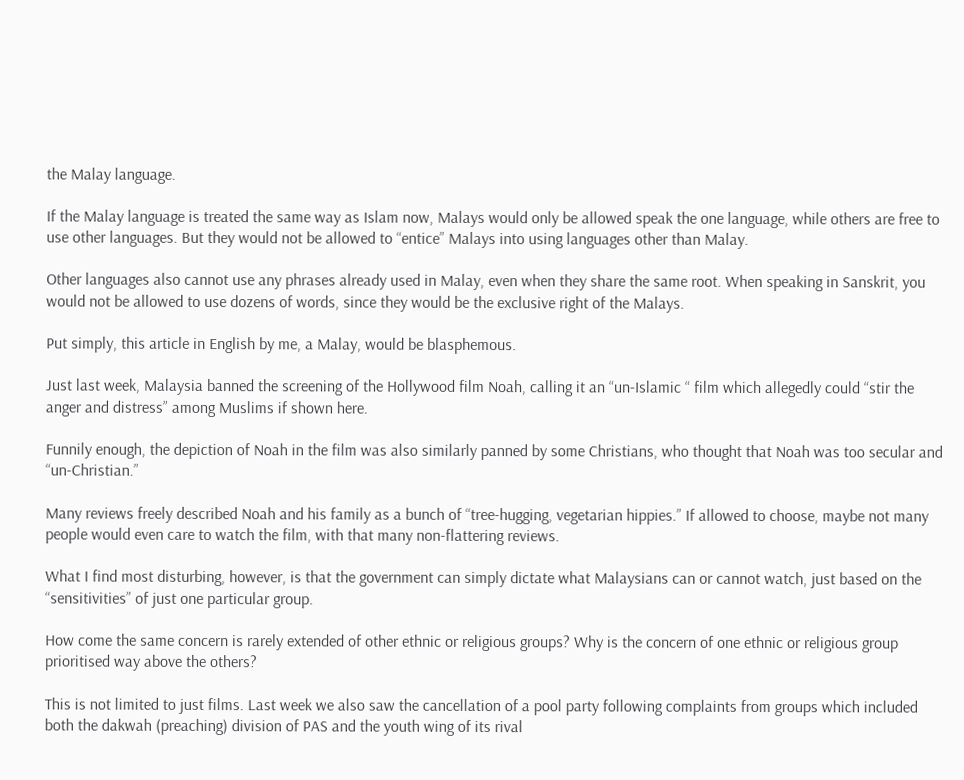the Malay language.

If the Malay language is treated the same way as Islam now, Malays would only be allowed speak the one language, while others are free to use other languages. But they would not be allowed to “entice” Malays into using languages other than Malay.

Other languages also cannot use any phrases already used in Malay, even when they share the same root. When speaking in Sanskrit, you would not be allowed to use dozens of words, since they would be the exclusive right of the Malays.

Put simply, this article in English by me, a Malay, would be blasphemous.

Just last week, Malaysia banned the screening of the Hollywood film Noah, calling it an “un-Islamic “ film which allegedly could “stir the anger and distress” among Muslims if shown here.

Funnily enough, the depiction of Noah in the film was also similarly panned by some Christians, who thought that Noah was too secular and “un-Christian.”

Many reviews freely described Noah and his family as a bunch of “tree-hugging, vegetarian hippies.” If allowed to choose, maybe not many people would even care to watch the film, with that many non-flattering reviews.

What I find most disturbing, however, is that the government can simply dictate what Malaysians can or cannot watch, just based on the “sensitivities” of just one particular group.

How come the same concern is rarely extended of other ethnic or religious groups? Why is the concern of one ethnic or religious group prioritised way above the others?

This is not limited to just films. Last week we also saw the cancellation of a pool party following complaints from groups which included both the dakwah (preaching) division of PAS and the youth wing of its rival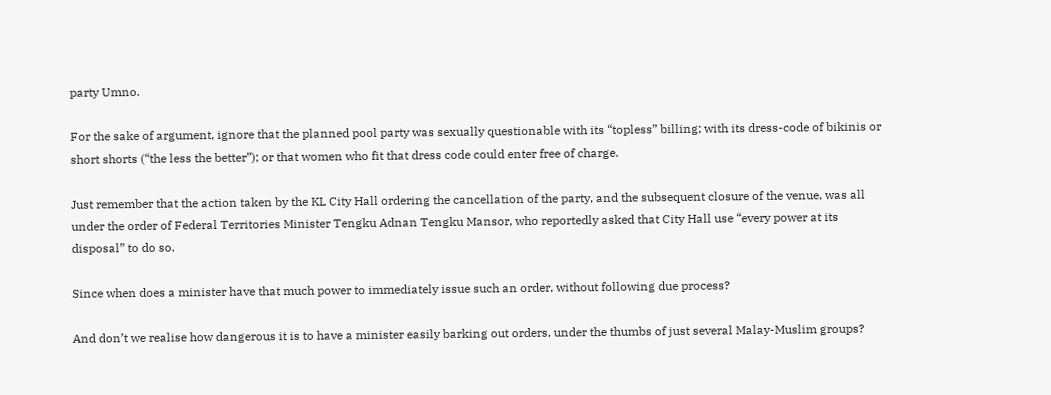party Umno.

For the sake of argument, ignore that the planned pool party was sexually questionable with its “topless” billing; with its dress-code of bikinis or short shorts (“the less the better”); or that women who fit that dress code could enter free of charge.

Just remember that the action taken by the KL City Hall ordering the cancellation of the party, and the subsequent closure of the venue, was all under the order of Federal Territories Minister Tengku Adnan Tengku Mansor, who reportedly asked that City Hall use “every power at its disposal” to do so.

Since when does a minister have that much power to immediately issue such an order, without following due process?

And don’t we realise how dangerous it is to have a minister easily barking out orders, under the thumbs of just several Malay-Muslim groups?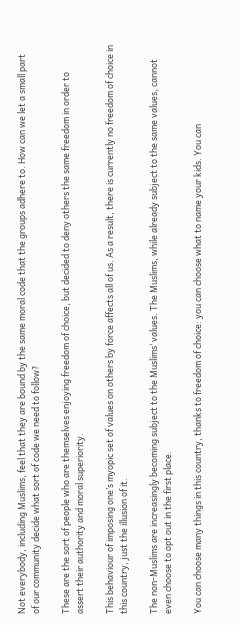Not everybody, including Muslims, feel that they are bound by the same moral code that the groups adhere to. How can we let a small part of our community decide what sort of code we need to follow?

These are the sort of people who are themselves enjoying freedom of choice, but decided to deny others the same freedom in order to assert their authority and moral superiority.

This behaviour of imposing one’s myopic set of values on others by force affects all of us. As a result, there is currently no freedom of choice in this country, just the illusion of it.

The non-Muslims are increasingly becoming subject to the Muslims’ values. The Muslims, while already subject to the same values, cannot even choose to opt out in the first place.

You can choose many things in this country, thanks to freedom of choice: you can choose what to name your kids. You can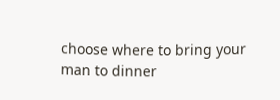choose where to bring your man to dinner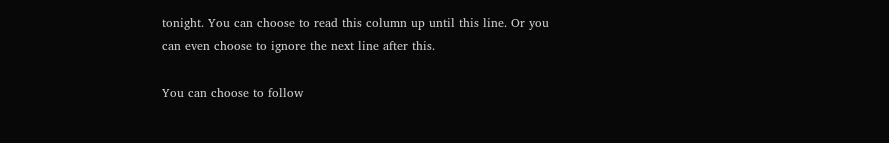tonight. You can choose to read this column up until this line. Or you can even choose to ignore the next line after this.

You can choose to follow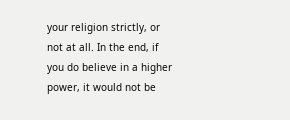your religion strictly, or not at all. In the end, if you do believe in a higher power, it would not be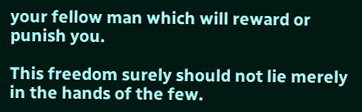your fellow man which will reward or punish you.

This freedom surely should not lie merely in the hands of the few.